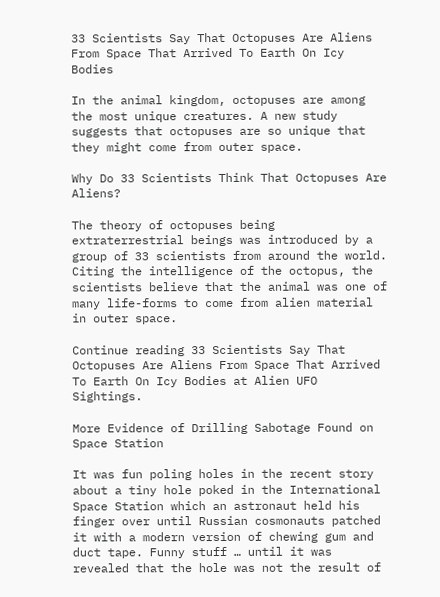33 Scientists Say That Octopuses Are Aliens From Space That Arrived To Earth On Icy Bodies

In the animal kingdom, octopuses are among the most unique creatures. A new study suggests that octopuses are so unique that they might come from outer space.

Why Do 33 Scientists Think That Octopuses Are Aliens?

The theory of octopuses being extraterrestrial beings was introduced by a group of 33 scientists from around the world. Citing the intelligence of the octopus, the scientists believe that the animal was one of many life-forms to come from alien material in outer space.

Continue reading 33 Scientists Say That Octopuses Are Aliens From Space That Arrived To Earth On Icy Bodies at Alien UFO Sightings.

More Evidence of Drilling Sabotage Found on Space Station

It was fun poling holes in the recent story about a tiny hole poked in the International Space Station which an astronaut held his finger over until Russian cosmonauts patched it with a modern version of chewing gum and duct tape. Funny stuff … until it was revealed that the hole was not the result of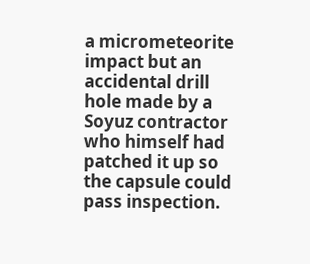a micrometeorite impact but an accidental drill hole made by a Soyuz contractor who himself had patched it up so the capsule could pass inspection.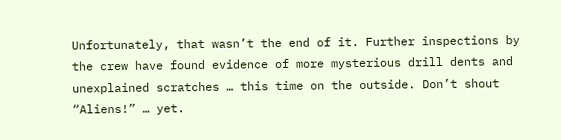Unfortunately, that wasn’t the end of it. Further inspections by the crew have found evidence of more mysterious drill dents and unexplained scratches … this time on the outside. Don’t shout “Aliens!” … yet.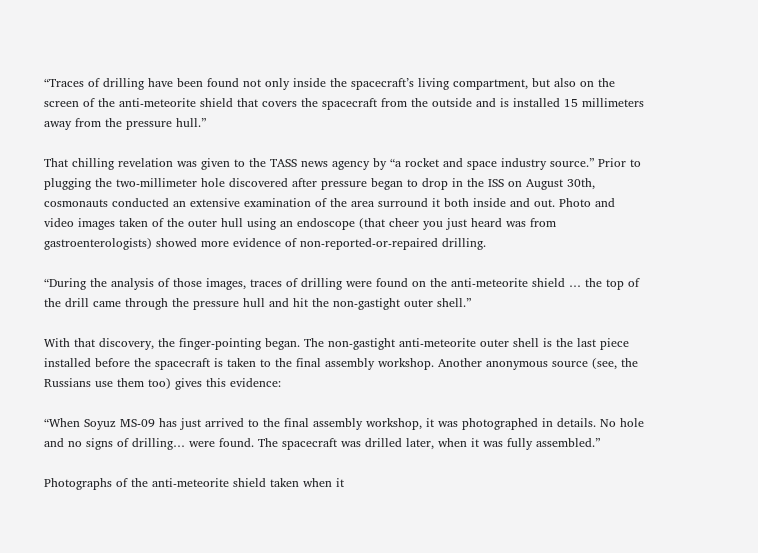“Traces of drilling have been found not only inside the spacecraft’s living compartment, but also on the screen of the anti-meteorite shield that covers the spacecraft from the outside and is installed 15 millimeters away from the pressure hull.”

That chilling revelation was given to the TASS news agency by “a rocket and space industry source.” Prior to plugging the two-millimeter hole discovered after pressure began to drop in the ISS on August 30th, cosmonauts conducted an extensive examination of the area surround it both inside and out. Photo and video images taken of the outer hull using an endoscope (that cheer you just heard was from gastroenterologists) showed more evidence of non-reported-or-repaired drilling.

“During the analysis of those images, traces of drilling were found on the anti-meteorite shield … the top of the drill came through the pressure hull and hit the non-gastight outer shell.”

With that discovery, the finger-pointing began. The non-gastight anti-meteorite outer shell is the last piece installed before the spacecraft is taken to the final assembly workshop. Another anonymous source (see, the Russians use them too) gives this evidence:

“When Soyuz MS-09 has just arrived to the final assembly workshop, it was photographed in details. No hole and no signs of drilling… were found. The spacecraft was drilled later, when it was fully assembled.”

Photographs of the anti-meteorite shield taken when it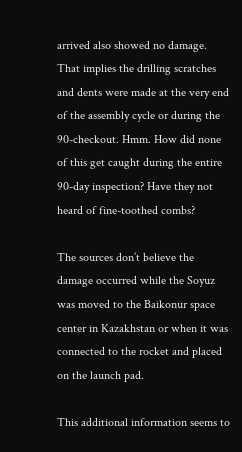arrived also showed no damage. That implies the drilling scratches and dents were made at the very end of the assembly cycle or during the 90-checkout. Hmm. How did none of this get caught during the entire 90-day inspection? Have they not heard of fine-toothed combs?

The sources don’t believe the damage occurred while the Soyuz was moved to the Baikonur space center in Kazakhstan or when it was connected to the rocket and placed on the launch pad.

This additional information seems to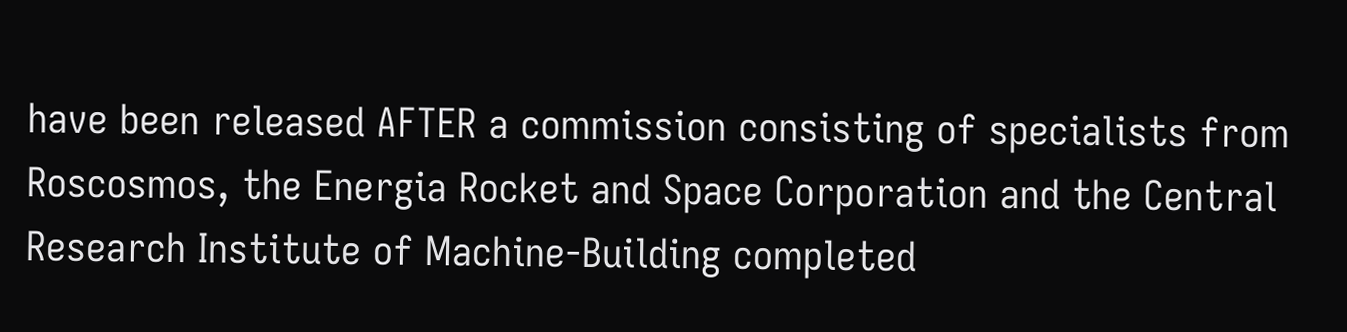have been released AFTER a commission consisting of specialists from Roscosmos, the Energia Rocket and Space Corporation and the Central Research Institute of Machine-Building completed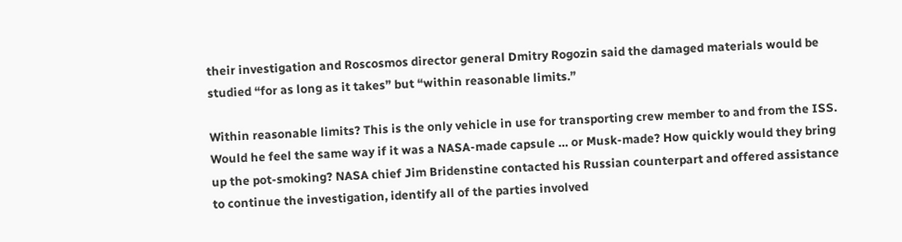their investigation and Roscosmos director general Dmitry Rogozin said the damaged materials would be studied “for as long as it takes” but “within reasonable limits.”

Within reasonable limits? This is the only vehicle in use for transporting crew member to and from the ISS. Would he feel the same way if it was a NASA-made capsule … or Musk-made? How quickly would they bring up the pot-smoking? NASA chief Jim Bridenstine contacted his Russian counterpart and offered assistance to continue the investigation, identify all of the parties involved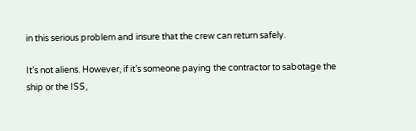in this serious problem and insure that the crew can return safely.

It’s not aliens. However, if it’s someone paying the contractor to sabotage the ship or the ISS,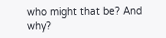who might that be? And why?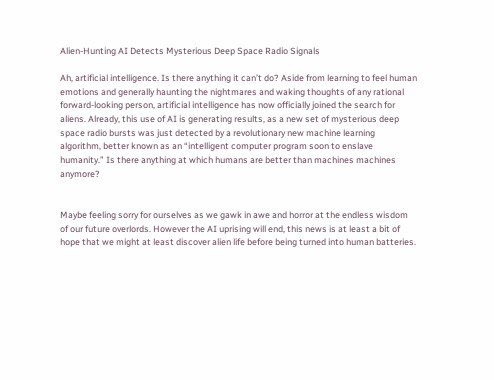Alien-Hunting AI Detects Mysterious Deep Space Radio Signals

Ah, artificial intelligence. Is there anything it can’t do? Aside from learning to feel human emotions and generally haunting the nightmares and waking thoughts of any rational forward-looking person, artificial intelligence has now officially joined the search for aliens. Already, this use of AI is generating results, as a new set of mysterious deep space radio bursts was just detected by a revolutionary new machine learning algorithm, better known as an “intelligent computer program soon to enslave humanity.” Is there anything at which humans are better than machines machines anymore?


Maybe feeling sorry for ourselves as we gawk in awe and horror at the endless wisdom of our future overlords. However the AI uprising will end, this news is at least a bit of hope that we might at least discover alien life before being turned into human batteries.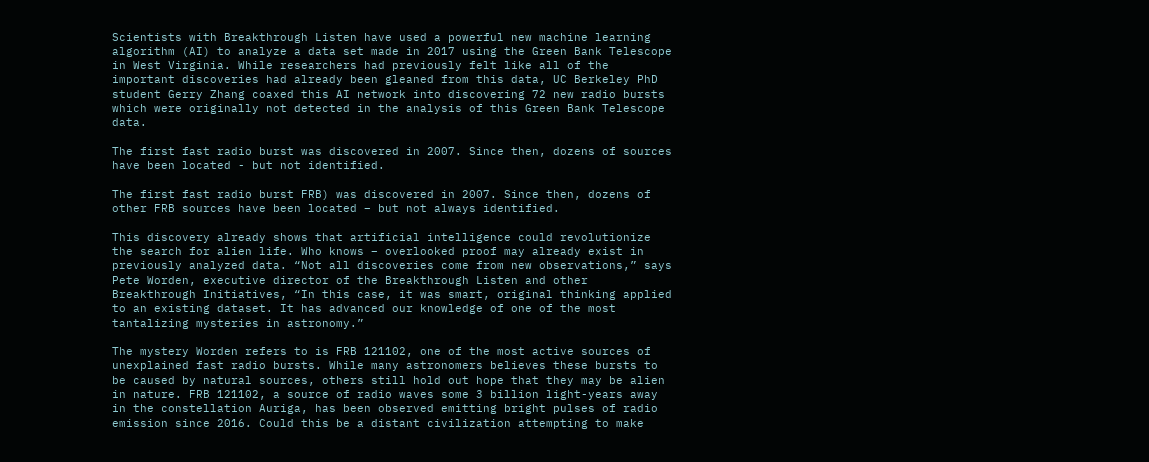Scientists with Breakthrough Listen have used a powerful new machine learning algorithm (AI) to analyze a data set made in 2017 using the Green Bank Telescope in West Virginia. While researchers had previously felt like all of the important discoveries had already been gleaned from this data, UC Berkeley PhD student Gerry Zhang coaxed this AI network into discovering 72 new radio bursts which were originally not detected in the analysis of this Green Bank Telescope data.

The first fast radio burst was discovered in 2007. Since then, dozens of sources have been located - but not identified.

The first fast radio burst FRB) was discovered in 2007. Since then, dozens of other FRB sources have been located – but not always identified.

This discovery already shows that artificial intelligence could revolutionize the search for alien life. Who knows – overlooked proof may already exist in previously analyzed data. “Not all discoveries come from new observations,” says Pete Worden, executive director of the Breakthrough Listen and other Breakthrough Initiatives, “In this case, it was smart, original thinking applied to an existing dataset. It has advanced our knowledge of one of the most tantalizing mysteries in astronomy.”

The mystery Worden refers to is FRB 121102, one of the most active sources of unexplained fast radio bursts. While many astronomers believes these bursts to be caused by natural sources, others still hold out hope that they may be alien in nature. FRB 121102, a source of radio waves some 3 billion light-years away in the constellation Auriga, has been observed emitting bright pulses of radio emission since 2016. Could this be a distant civilization attempting to make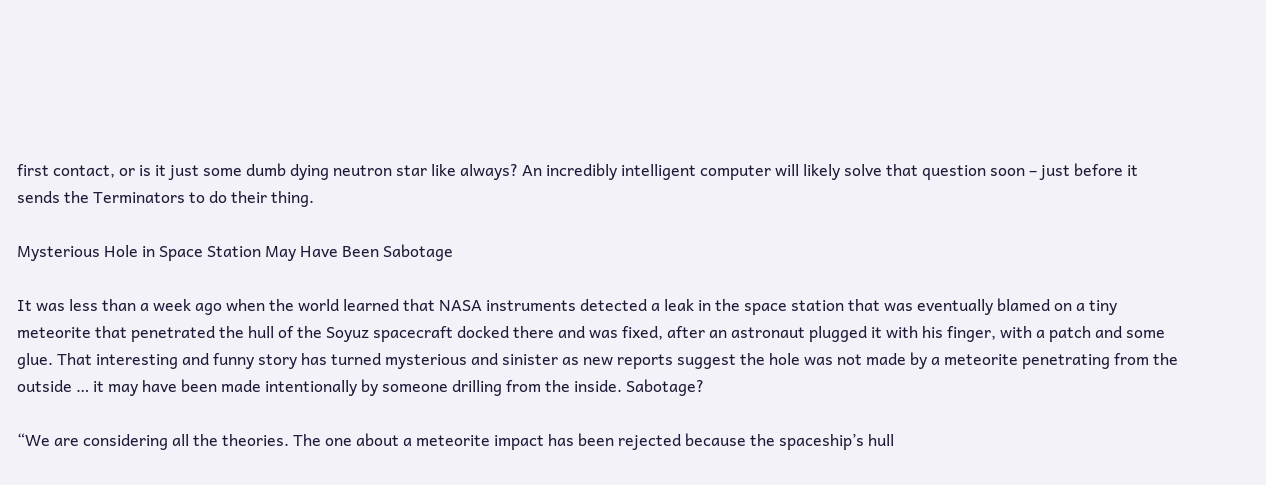first contact, or is it just some dumb dying neutron star like always? An incredibly intelligent computer will likely solve that question soon – just before it sends the Terminators to do their thing.

Mysterious Hole in Space Station May Have Been Sabotage

It was less than a week ago when the world learned that NASA instruments detected a leak in the space station that was eventually blamed on a tiny meteorite that penetrated the hull of the Soyuz spacecraft docked there and was fixed, after an astronaut plugged it with his finger, with a patch and some glue. That interesting and funny story has turned mysterious and sinister as new reports suggest the hole was not made by a meteorite penetrating from the outside … it may have been made intentionally by someone drilling from the inside. Sabotage?

“We are considering all the theories. The one about a meteorite impact has been rejected because the spaceship’s hull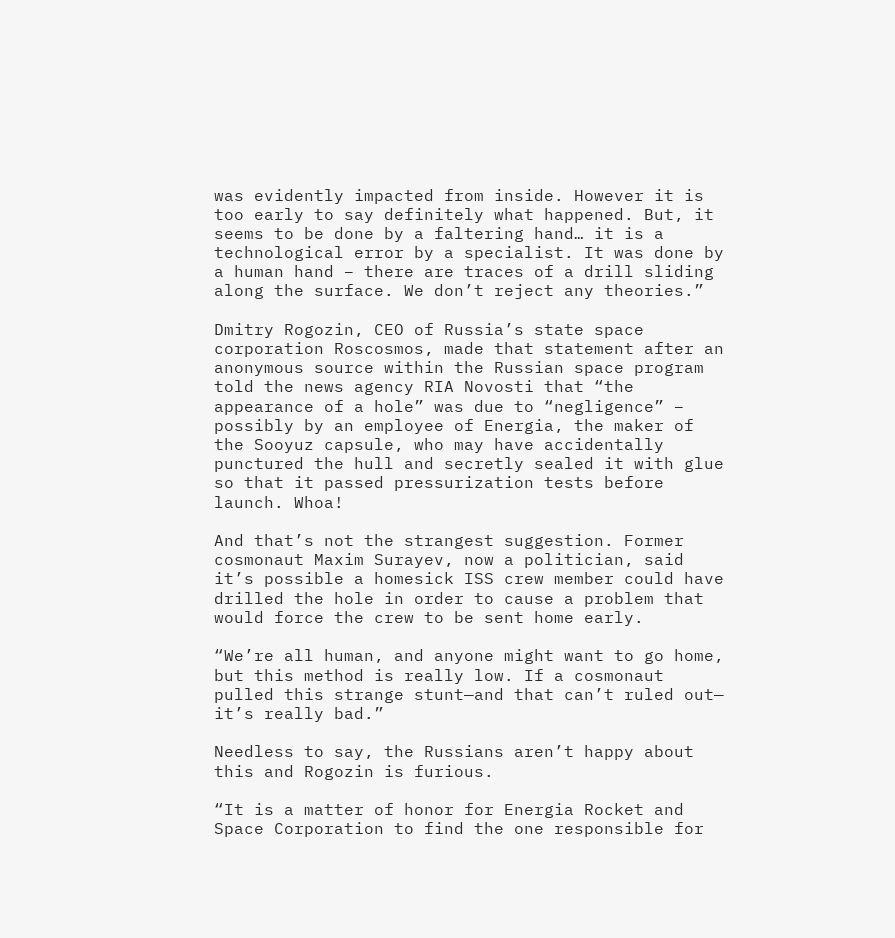was evidently impacted from inside. However it is too early to say definitely what happened. But, it seems to be done by a faltering hand… it is a technological error by a specialist. It was done by a human hand – there are traces of a drill sliding along the surface. We don’t reject any theories.”

Dmitry Rogozin, CEO of Russia’s state space corporation Roscosmos, made that statement after an anonymous source within the Russian space program told the news agency RIA Novosti that “the appearance of a hole” was due to “negligence” – possibly by an employee of Energia, the maker of the Sooyuz capsule, who may have accidentally punctured the hull and secretly sealed it with glue so that it passed pressurization tests before launch. Whoa!

And that’s not the strangest suggestion. Former cosmonaut Maxim Surayev, now a politician, said it’s possible a homesick ISS crew member could have drilled the hole in order to cause a problem that would force the crew to be sent home early.

“We’re all human, and anyone might want to go home, but this method is really low. If a cosmonaut pulled this strange stunt—and that can’t ruled out— it’s really bad.”

Needless to say, the Russians aren’t happy about this and Rogozin is furious.

“It is a matter of honor for Energia Rocket and Space Corporation to find the one responsible for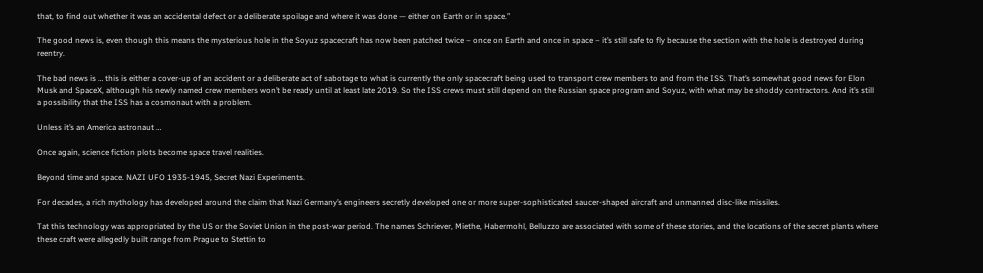that, to find out whether it was an accidental defect or a deliberate spoilage and where it was done — either on Earth or in space.”

The good news is, even though this means the mysterious hole in the Soyuz spacecraft has now been patched twice – once on Earth and once in space – it’s still safe to fly because the section with the hole is destroyed during reentry.

The bad news is … this is either a cover-up of an accident or a deliberate act of sabotage to what is currently the only spacecraft being used to transport crew members to and from the ISS. That’s somewhat good news for Elon Musk and SpaceX, although his newly named crew members won’t be ready until at least late 2019. So the ISS crews must still depend on the Russian space program and Soyuz, with what may be shoddy contractors. And it’s still a possibility that the ISS has a cosmonaut with a problem.

Unless it’s an America astronaut …

Once again, science fiction plots become space travel realities.

Beyond time and space. NAZI UFO 1935-1945, Secret Nazi Experiments.

For decades, a rich mythology has developed around the claim that Nazi Germany’s engineers secretly developed one or more super-sophisticated saucer-shaped aircraft and unmanned disc-like missiles.

Tat this technology was appropriated by the US or the Soviet Union in the post-war period. The names Schriever, Miethe, Habermohl, Belluzzo are associated with some of these stories, and the locations of the secret plants where these craft were allegedly built range from Prague to Stettin to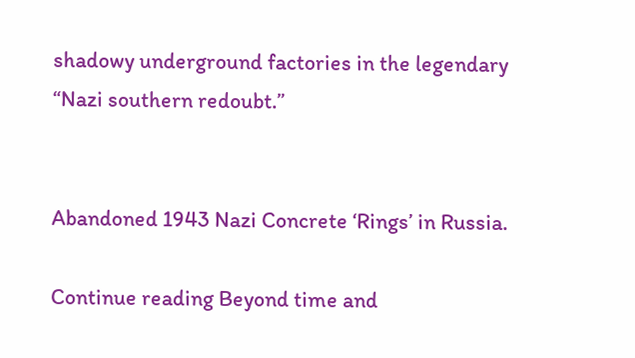shadowy underground factories in the legendary “Nazi southern redoubt.”


Abandoned 1943 Nazi Concrete ‘Rings’ in Russia.

Continue reading Beyond time and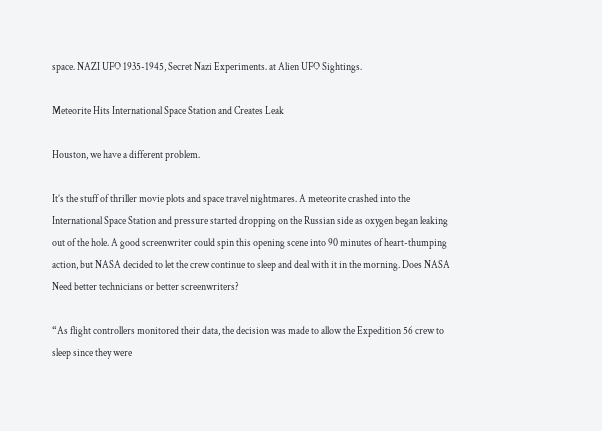space. NAZI UFO 1935-1945, Secret Nazi Experiments. at Alien UFO Sightings.

Meteorite Hits International Space Station and Creates Leak

Houston, we have a different problem.

It’s the stuff of thriller movie plots and space travel nightmares. A meteorite crashed into the International Space Station and pressure started dropping on the Russian side as oxygen began leaking out of the hole. A good screenwriter could spin this opening scene into 90 minutes of heart-thumping action, but NASA decided to let the crew continue to sleep and deal with it in the morning. Does NASA Need better technicians or better screenwriters?

“As flight controllers monitored their data, the decision was made to allow the Expedition 56 crew to sleep since they were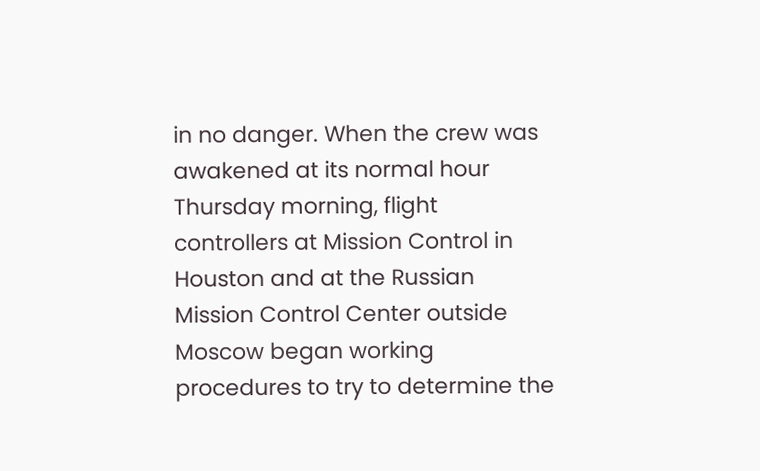in no danger. When the crew was awakened at its normal hour Thursday morning, flight controllers at Mission Control in Houston and at the Russian Mission Control Center outside Moscow began working procedures to try to determine the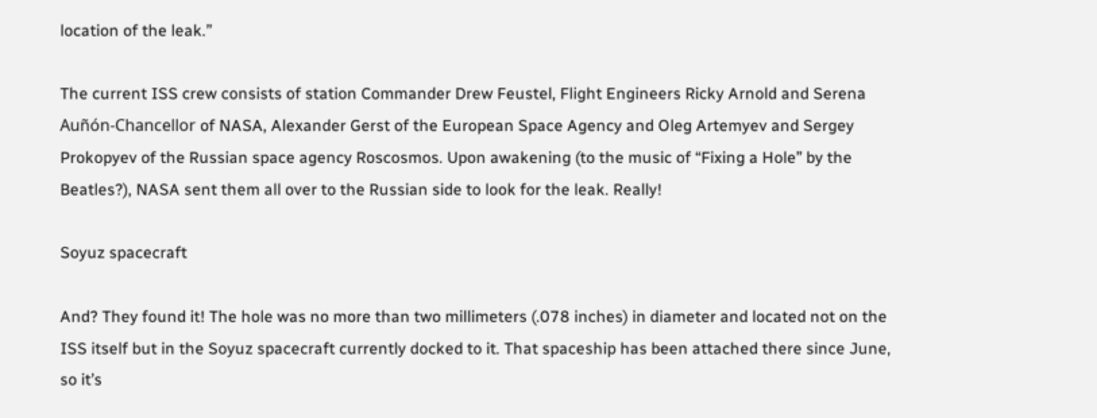location of the leak.”

The current ISS crew consists of station Commander Drew Feustel, Flight Engineers Ricky Arnold and Serena Auñón-Chancellor of NASA, Alexander Gerst of the European Space Agency and Oleg Artemyev and Sergey Prokopyev of the Russian space agency Roscosmos. Upon awakening (to the music of “Fixing a Hole” by the Beatles?), NASA sent them all over to the Russian side to look for the leak. Really!

Soyuz spacecraft

And? They found it! The hole was no more than two millimeters (.078 inches) in diameter and located not on the ISS itself but in the Soyuz spacecraft currently docked to it. That spaceship has been attached there since June, so it’s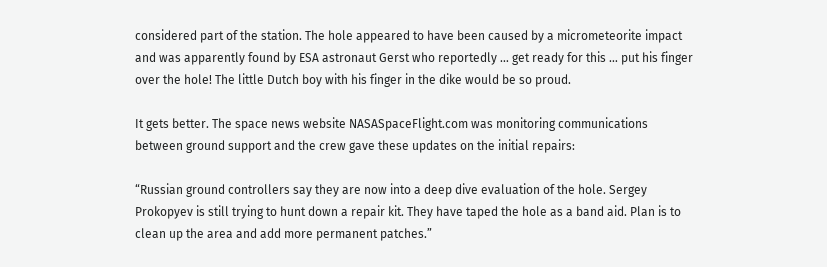considered part of the station. The hole appeared to have been caused by a micrometeorite impact and was apparently found by ESA astronaut Gerst who reportedly … get ready for this … put his finger over the hole! The little Dutch boy with his finger in the dike would be so proud.

It gets better. The space news website NASASpaceFlight.com was monitoring communications between ground support and the crew gave these updates on the initial repairs:

“Russian ground controllers say they are now into a deep dive evaluation of the hole. Sergey Prokopyev is still trying to hunt down a repair kit. They have taped the hole as a band aid. Plan is to clean up the area and add more permanent patches.”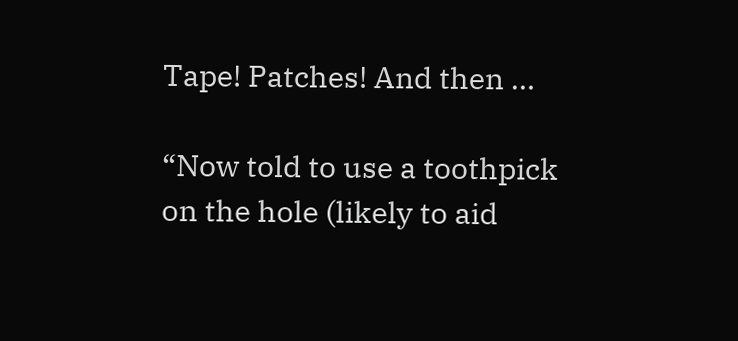Tape! Patches! And then …

“Now told to use a toothpick on the hole (likely to aid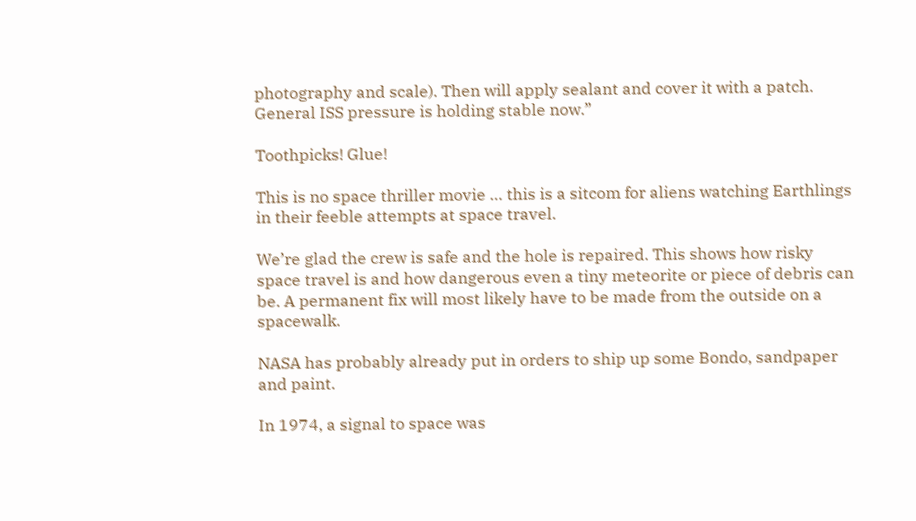photography and scale). Then will apply sealant and cover it with a patch. General ISS pressure is holding stable now.”

Toothpicks! Glue!

This is no space thriller movie … this is a sitcom for aliens watching Earthlings in their feeble attempts at space travel.

We’re glad the crew is safe and the hole is repaired. This shows how risky space travel is and how dangerous even a tiny meteorite or piece of debris can be. A permanent fix will most likely have to be made from the outside on a spacewalk.

NASA has probably already put in orders to ship up some Bondo, sandpaper and paint.

In 1974, a signal to space was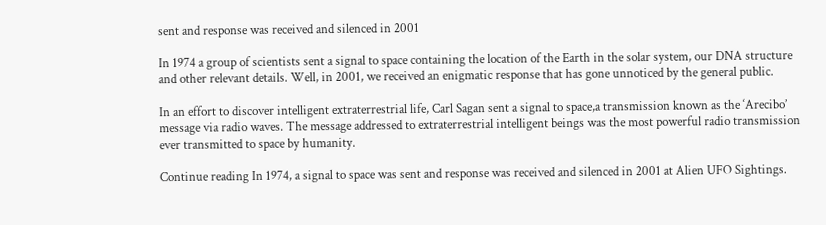sent and response was received and silenced in 2001

In 1974 a group of scientists sent a signal to space containing the location of the Earth in the solar system, our DNA structure and other relevant details. Well, in 2001, we received an enigmatic response that has gone unnoticed by the general public.

In an effort to discover intelligent extraterrestrial life, Carl Sagan sent a signal to space,a transmission known as the ‘Arecibo’ message via radio waves. The message addressed to extraterrestrial intelligent beings was the most powerful radio transmission ever transmitted to space by humanity.

Continue reading In 1974, a signal to space was sent and response was received and silenced in 2001 at Alien UFO Sightings.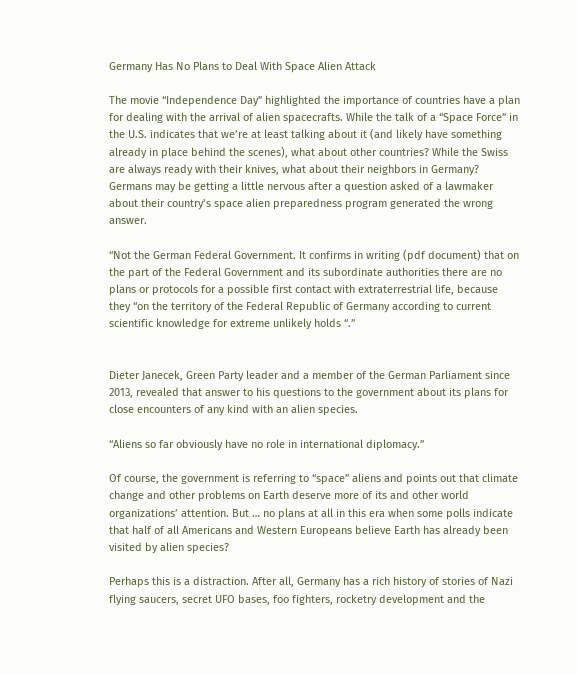Germany Has No Plans to Deal With Space Alien Attack

The movie “Independence Day” highlighted the importance of countries have a plan for dealing with the arrival of alien spacecrafts. While the talk of a “Space Force” in the U.S. indicates that we’re at least talking about it (and likely have something already in place behind the scenes), what about other countries? While the Swiss are always ready with their knives, what about their neighbors in Germany? Germans may be getting a little nervous after a question asked of a lawmaker about their country’s space alien preparedness program generated the wrong answer.

“Not the German Federal Government. It confirms in writing (pdf document) that on the part of the Federal Government and its subordinate authorities there are no plans or protocols for a possible first contact with extraterrestrial life, because they “on the territory of the Federal Republic of Germany according to current scientific knowledge for extreme unlikely holds “.”


Dieter Janecek, Green Party leader and a member of the German Parliament since 2013, revealed that answer to his questions to the government about its plans for close encounters of any kind with an alien species.

“Aliens so far obviously have no role in international diplomacy.”

Of course, the government is referring to “space” aliens and points out that climate change and other problems on Earth deserve more of its and other world organizations’ attention. But … no plans at all in this era when some polls indicate that half of all Americans and Western Europeans believe Earth has already been visited by alien species?

Perhaps this is a distraction. After all, Germany has a rich history of stories of Nazi flying saucers, secret UFO bases, foo fighters, rocketry development and the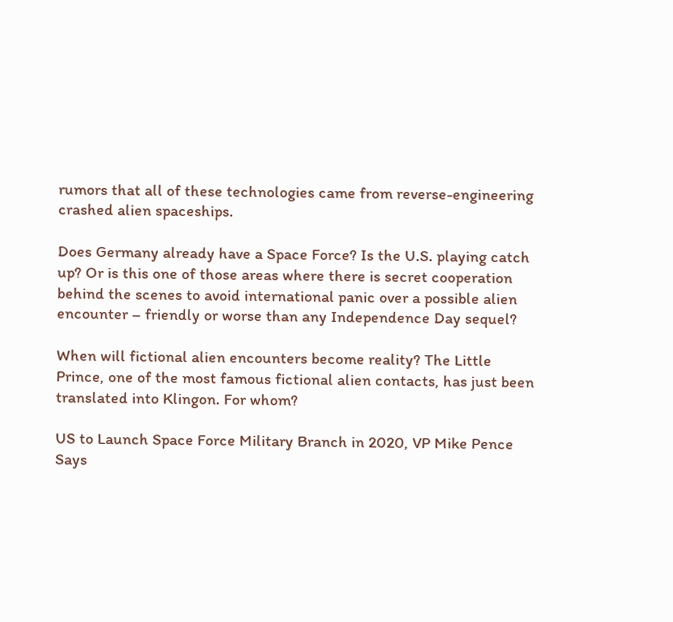rumors that all of these technologies came from reverse-engineering crashed alien spaceships.

Does Germany already have a Space Force? Is the U.S. playing catch up? Or is this one of those areas where there is secret cooperation behind the scenes to avoid international panic over a possible alien encounter – friendly or worse than any Independence Day sequel?

When will fictional alien encounters become reality? The Little Prince, one of the most famous fictional alien contacts, has just been translated into Klingon. For whom?

US to Launch Space Force Military Branch in 2020, VP Mike Pence Says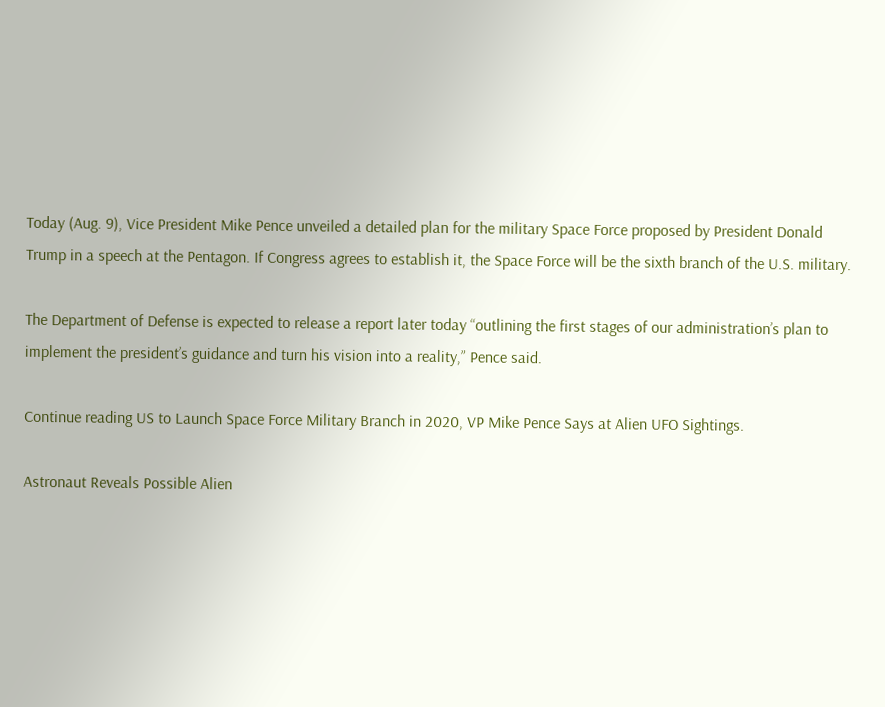Today (Aug. 9), Vice President Mike Pence unveiled a detailed plan for the military Space Force proposed by President Donald Trump in a speech at the Pentagon. If Congress agrees to establish it, the Space Force will be the sixth branch of the U.S. military.

The Department of Defense is expected to release a report later today “outlining the first stages of our administration’s plan to implement the president’s guidance and turn his vision into a reality,” Pence said.

Continue reading US to Launch Space Force Military Branch in 2020, VP Mike Pence Says at Alien UFO Sightings.

Astronaut Reveals Possible Alien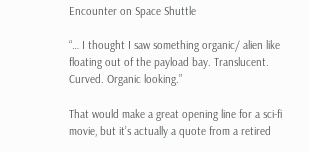Encounter on Space Shuttle

“… I thought I saw something organic/ alien like floating out of the payload bay. Translucent. Curved. Organic looking.”

That would make a great opening line for a sci-fi movie, but it’s actually a quote from a retired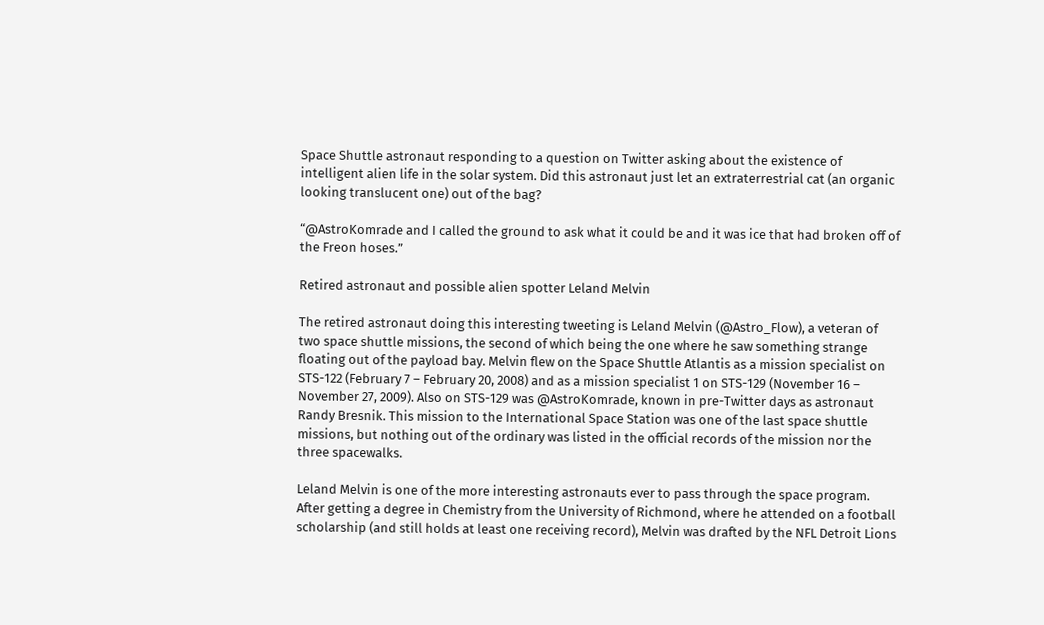Space Shuttle astronaut responding to a question on Twitter asking about the existence of intelligent alien life in the solar system. Did this astronaut just let an extraterrestrial cat (an organic looking translucent one) out of the bag?

“@AstroKomrade and I called the ground to ask what it could be and it was ice that had broken off of the Freon hoses.”

Retired astronaut and possible alien spotter Leland Melvin

The retired astronaut doing this interesting tweeting is Leland Melvin (@Astro_Flow), a veteran of two space shuttle missions, the second of which being the one where he saw something strange floating out of the payload bay. Melvin flew on the Space Shuttle Atlantis as a mission specialist on STS-122 (February 7 – February 20, 2008) and as a mission specialist 1 on STS-129 (November 16 – November 27, 2009). Also on STS-129 was @AstroKomrade, known in pre-Twitter days as astronaut Randy Bresnik. This mission to the International Space Station was one of the last space shuttle missions, but nothing out of the ordinary was listed in the official records of the mission nor the three spacewalks.

Leland Melvin is one of the more interesting astronauts ever to pass through the space program. After getting a degree in Chemistry from the University of Richmond, where he attended on a football scholarship (and still holds at least one receiving record), Melvin was drafted by the NFL Detroit Lions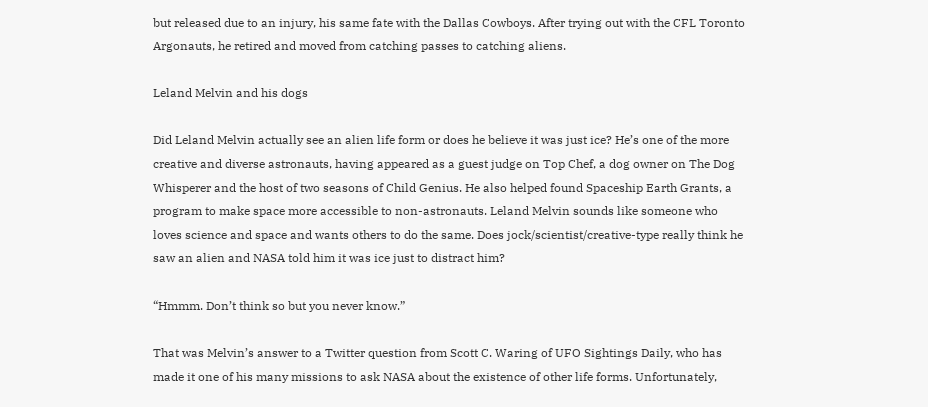but released due to an injury, his same fate with the Dallas Cowboys. After trying out with the CFL Toronto Argonauts, he retired and moved from catching passes to catching aliens.

Leland Melvin and his dogs

Did Leland Melvin actually see an alien life form or does he believe it was just ice? He’s one of the more creative and diverse astronauts, having appeared as a guest judge on Top Chef, a dog owner on The Dog Whisperer and the host of two seasons of Child Genius. He also helped found Spaceship Earth Grants, a program to make space more accessible to non-astronauts. Leland Melvin sounds like someone who loves science and space and wants others to do the same. Does jock/scientist/creative-type really think he saw an alien and NASA told him it was ice just to distract him?

“Hmmm. Don’t think so but you never know.”

That was Melvin’s answer to a Twitter question from Scott C. Waring of UFO Sightings Daily, who has made it one of his many missions to ask NASA about the existence of other life forms. Unfortunately,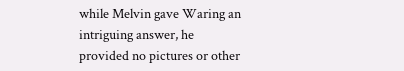while Melvin gave Waring an intriguing answer, he provided no pictures or other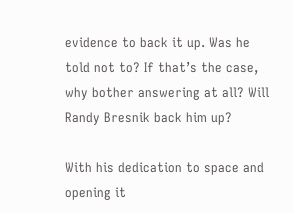evidence to back it up. Was he told not to? If that’s the case, why bother answering at all? Will Randy Bresnik back him up?

With his dedication to space and opening it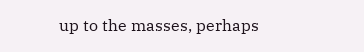up to the masses, perhaps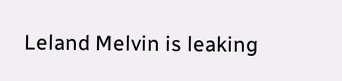Leland Melvin is leaking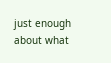just enough about what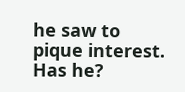he saw to pique interest. Has he?